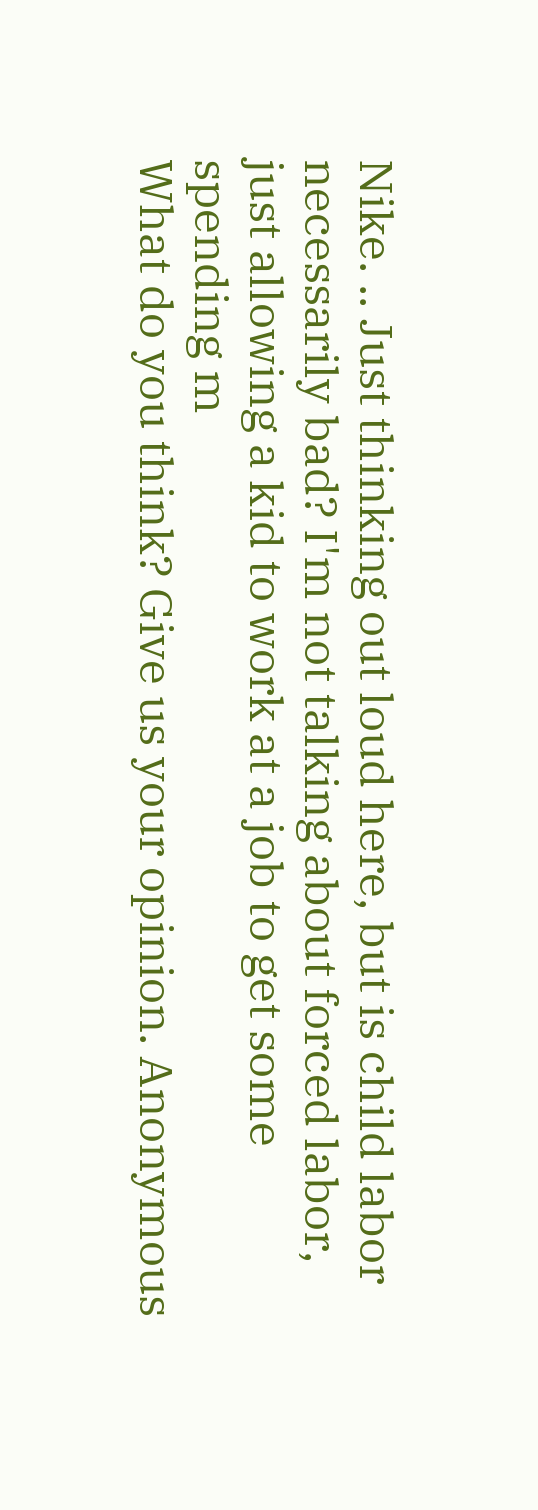Nike. .. Just thinking out loud here, but is child labor necessarily bad? I'm not talking about forced labor, just allowing a kid to work at a job to get some spending m
What do you think? Give us your opinion. Anonymous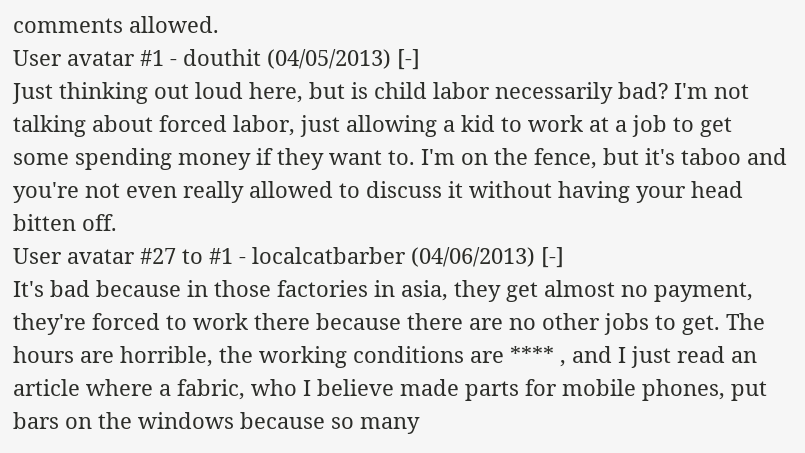comments allowed.
User avatar #1 - douthit (04/05/2013) [-]
Just thinking out loud here, but is child labor necessarily bad? I'm not talking about forced labor, just allowing a kid to work at a job to get some spending money if they want to. I'm on the fence, but it's taboo and you're not even really allowed to discuss it without having your head bitten off.
User avatar #27 to #1 - localcatbarber (04/06/2013) [-]
It's bad because in those factories in asia, they get almost no payment, they're forced to work there because there are no other jobs to get. The hours are horrible, the working conditions are **** , and I just read an article where a fabric, who I believe made parts for mobile phones, put bars on the windows because so many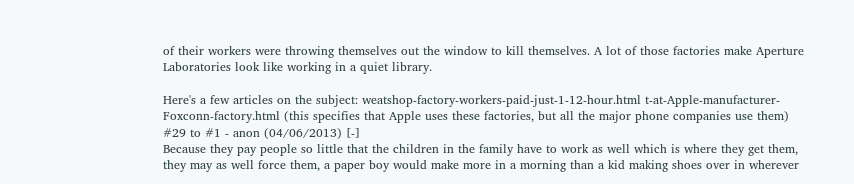of their workers were throwing themselves out the window to kill themselves. A lot of those factories make Aperture Laboratories look like working in a quiet library.

Here's a few articles on the subject: weatshop-factory-workers-paid-just-1-12-hour.html t-at-Apple-manufacturer-Foxconn-factory.html (this specifies that Apple uses these factories, but all the major phone companies use them)
#29 to #1 - anon (04/06/2013) [-]
Because they pay people so little that the children in the family have to work as well which is where they get them, they may as well force them, a paper boy would make more in a morning than a kid making shoes over in wherever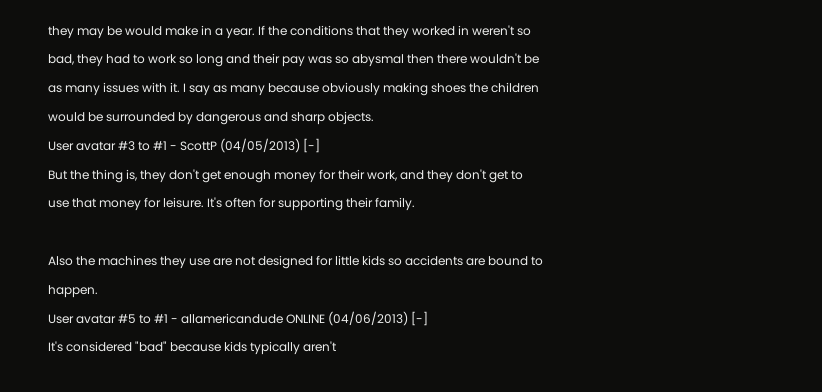they may be would make in a year. If the conditions that they worked in weren't so bad, they had to work so long and their pay was so abysmal then there wouldn't be as many issues with it. I say as many because obviously making shoes the children would be surrounded by dangerous and sharp objects.
User avatar #3 to #1 - ScottP (04/05/2013) [-]
But the thing is, they don't get enough money for their work, and they don't get to use that money for leisure. It's often for supporting their family.

Also the machines they use are not designed for little kids so accidents are bound to happen.
User avatar #5 to #1 - allamericandude ONLINE (04/06/2013) [-]
It's considered "bad" because kids typically aren't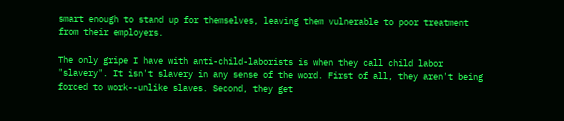smart enough to stand up for themselves, leaving them vulnerable to poor treatment from their employers.

The only gripe I have with anti-child-laborists is when they call child labor "slavery". It isn't slavery in any sense of the word. First of all, they aren't being forced to work--unlike slaves. Second, they get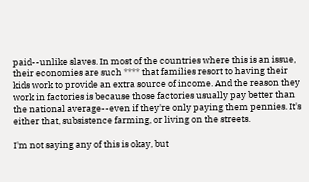paid--unlike slaves. In most of the countries where this is an issue, their economies are such **** that families resort to having their kids work to provide an extra source of income. And the reason they work in factories is because those factories usually pay better than the national average--even if they're only paying them pennies. It's either that, subsistence farming, or living on the streets.

I'm not saying any of this is okay, but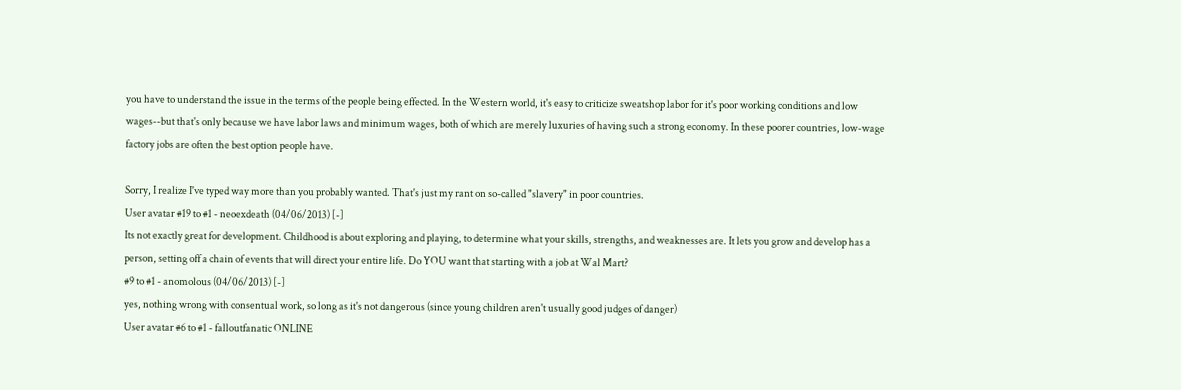you have to understand the issue in the terms of the people being effected. In the Western world, it's easy to criticize sweatshop labor for it's poor working conditions and low wages--but that's only because we have labor laws and minimum wages, both of which are merely luxuries of having such a strong economy. In these poorer countries, low-wage factory jobs are often the best option people have.

Sorry, I realize I've typed way more than you probably wanted. That's just my rant on so-called "slavery" in poor countries.
User avatar #19 to #1 - neoexdeath (04/06/2013) [-]
Its not exactly great for development. Childhood is about exploring and playing, to determine what your skills, strengths, and weaknesses are. It lets you grow and develop has a person, setting off a chain of events that will direct your entire life. Do YOU want that starting with a job at Wal Mart?
#9 to #1 - anomolous (04/06/2013) [-]
yes, nothing wrong with consentual work, so long as it's not dangerous (since young children aren't usually good judges of danger)
User avatar #6 to #1 - falloutfanatic ONLINE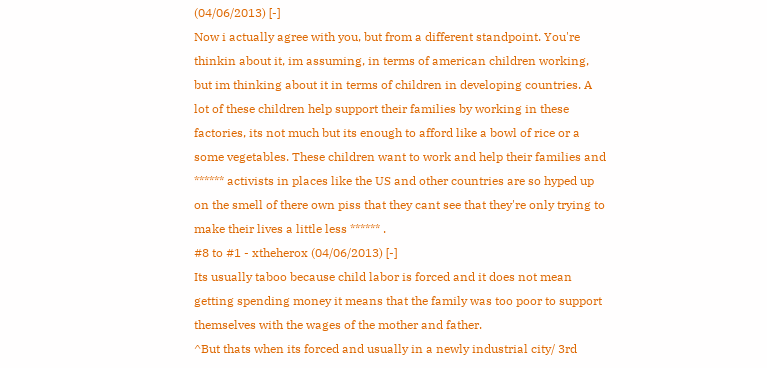(04/06/2013) [-]
Now i actually agree with you, but from a different standpoint. You're thinkin about it, im assuming, in terms of american children working, but im thinking about it in terms of children in developing countries. A lot of these children help support their families by working in these factories, its not much but its enough to afford like a bowl of rice or a some vegetables. These children want to work and help their families and ****** activists in places like the US and other countries are so hyped up on the smell of there own piss that they cant see that they're only trying to make their lives a little less ****** .
#8 to #1 - xtheherox (04/06/2013) [-]
Its usually taboo because child labor is forced and it does not mean getting spending money it means that the family was too poor to support themselves with the wages of the mother and father.
^But thats when its forced and usually in a newly industrial city/ 3rd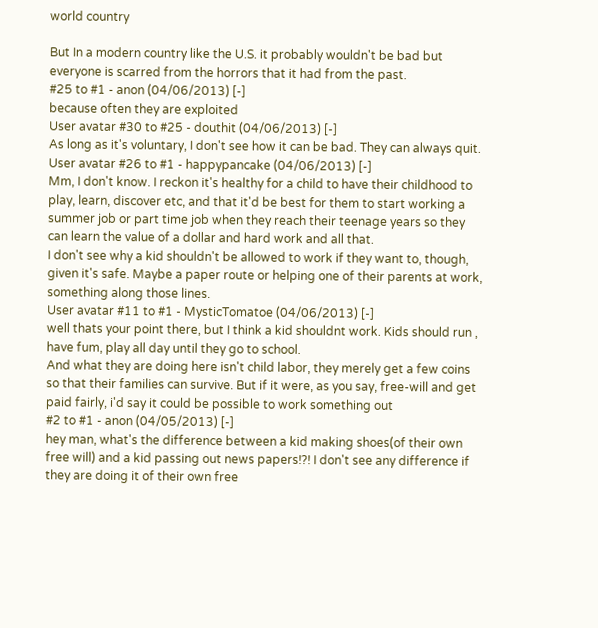world country

But In a modern country like the U.S. it probably wouldn't be bad but everyone is scarred from the horrors that it had from the past.
#25 to #1 - anon (04/06/2013) [-]
because often they are exploited
User avatar #30 to #25 - douthit (04/06/2013) [-]
As long as it's voluntary, I don't see how it can be bad. They can always quit.
User avatar #26 to #1 - happypancake (04/06/2013) [-]
Mm, I don't know. I reckon it's healthy for a child to have their childhood to play, learn, discover etc, and that it'd be best for them to start working a summer job or part time job when they reach their teenage years so they can learn the value of a dollar and hard work and all that.
I don't see why a kid shouldn't be allowed to work if they want to, though, given it's safe. Maybe a paper route or helping one of their parents at work, something along those lines.
User avatar #11 to #1 - MysticTomatoe (04/06/2013) [-]
well thats your point there, but I think a kid shouldnt work. Kids should run , have fum, play all day until they go to school.
And what they are doing here isn't child labor, they merely get a few coins so that their families can survive. But if it were, as you say, free-will and get paid fairly, i'd say it could be possible to work something out
#2 to #1 - anon (04/05/2013) [-]
hey man, what's the difference between a kid making shoes(of their own free will) and a kid passing out news papers!?! I don't see any difference if they are doing it of their own free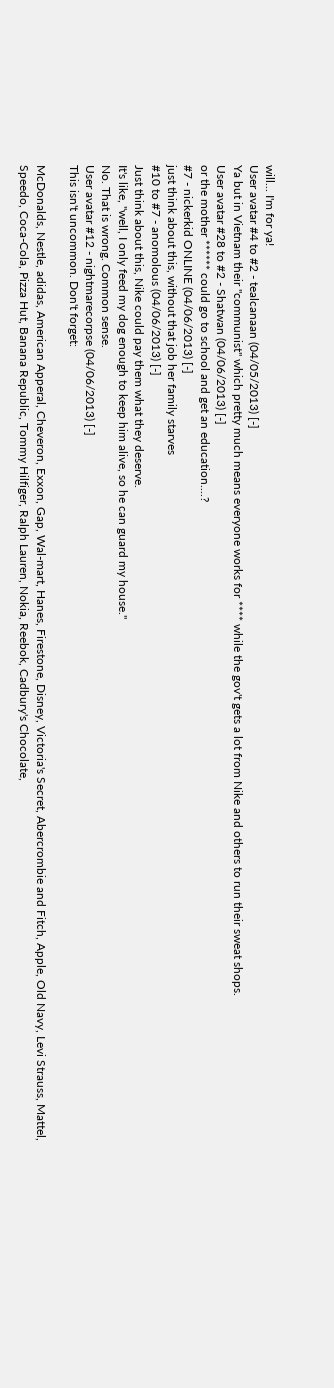will... I'm for ya!
User avatar #4 to #2 - tealcanaan (04/05/2013) [-]
Ya but in Vietnam their "communist" which pretty much means everyone works for **** while the gov't gets a lot from Nike and others to run their sweat shops.
User avatar #28 to #2 - Shatwan (04/06/2013) [-]
or the mother ****** could go to school and get an education....?
#7 - nickerkid ONLINE (04/06/2013) [-]
just think about this, without that job her family starves
#10 to #7 - anomolous (04/06/2013) [-]
Just think about this, Nike could pay them what they deserve.
It's like, "well, I only feed my dog enough to keep him alive, so he can guard my house."
No. That is wrong. Common sense.
User avatar #12 - nightmarecorpse (04/06/2013) [-]
This isn't uncommon. Don't forget:

McDonalds, Nestle, adidas, American Apperal, Cheveron, Exxon, Gap, Wal-mart, Hanes, Firestone, Disney, Victoria's Secret, Abercrombie and Fitch, Apple, Old Navy, Levi Strauss, Mattel, Speedo, Coca-Cola, Pizza Hut, Banana Republic, Tommy Hilfiger, Ralph Lauren, Nokia, Reebok, Cadbury's Chocolate,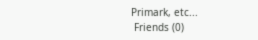Primark, etc...
 Friends (0)